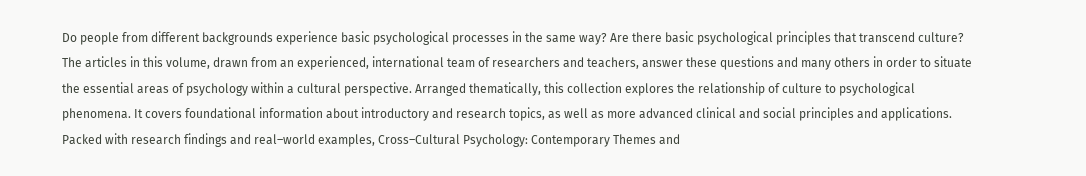Do people from different backgrounds experience basic psychological processes in the same way? Are there basic psychological principles that transcend culture? The articles in this volume, drawn from an experienced, international team of researchers and teachers, answer these questions and many others in order to situate the essential areas of psychology within a cultural perspective. Arranged thematically, this collection explores the relationship of culture to psychological phenomena. It covers foundational information about introductory and research topics, as well as more advanced clinical and social principles and applications. Packed with research findings and real–world examples, Cross–Cultural Psychology: Contemporary Themes and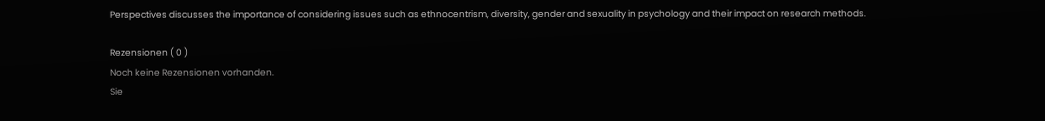Perspectives discusses the importance of considering issues such as ethnocentrism, diversity, gender and sexuality in psychology and their impact on research methods.

Rezensionen ( 0 )
Noch keine Rezensionen vorhanden.
Sie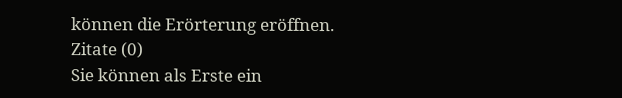können die Erörterung eröffnen.
Zitate (0)
Sie können als Erste ein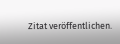Zitat veröffentlichen.